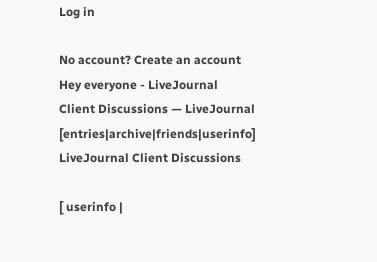Log in

No account? Create an account
Hey everyone - LiveJournal Client Discussions — LiveJournal [entries|archive|friends|userinfo]
LiveJournal Client Discussions

[ userinfo |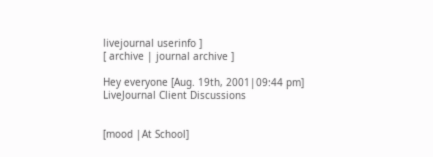livejournal userinfo ]
[ archive | journal archive ]

Hey everyone [Aug. 19th, 2001|09:44 pm]
LiveJournal Client Discussions


[mood |At School]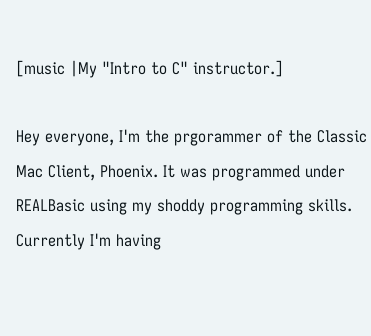[music |My "Intro to C" instructor.]

Hey everyone, I'm the prgorammer of the Classic Mac Client, Phoenix. It was programmed under REALBasic using my shoddy programming skills. Currently I'm having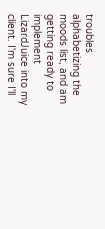troubles alphabetizing the moods list, and am getting ready to implement LizardJuice into my client. I'm sure I'll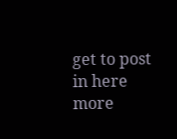get to post in here more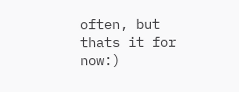often, but thats it for now:)